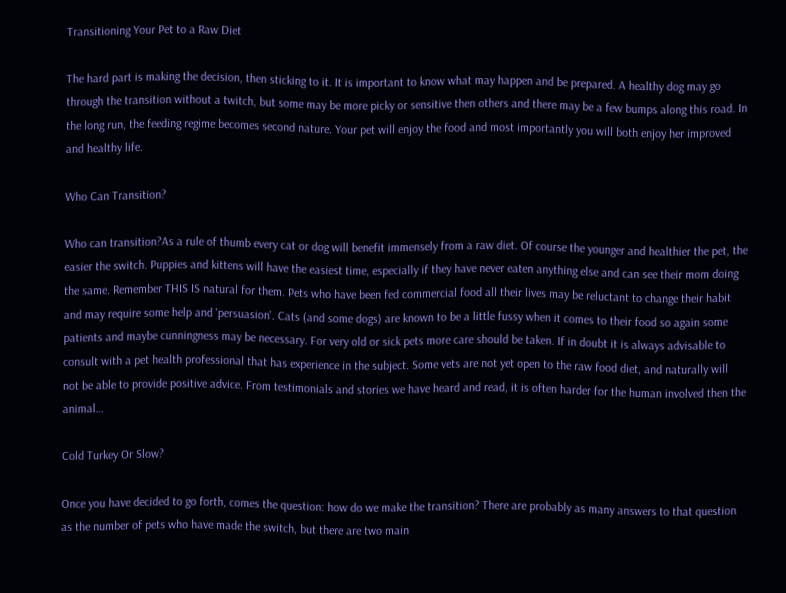Transitioning Your Pet to a Raw Diet

The hard part is making the decision, then sticking to it. It is important to know what may happen and be prepared. A healthy dog may go through the transition without a twitch, but some may be more picky or sensitive then others and there may be a few bumps along this road. In the long run, the feeding regime becomes second nature. Your pet will enjoy the food and most importantly you will both enjoy her improved and healthy life.

Who Can Transition?

Who can transition?As a rule of thumb every cat or dog will benefit immensely from a raw diet. Of course the younger and healthier the pet, the easier the switch. Puppies and kittens will have the easiest time, especially if they have never eaten anything else and can see their mom doing the same. Remember THIS IS natural for them. Pets who have been fed commercial food all their lives may be reluctant to change their habit and may require some help and 'persuasion'. Cats (and some dogs) are known to be a little fussy when it comes to their food so again some patients and maybe cunningness may be necessary. For very old or sick pets more care should be taken. If in doubt it is always advisable to consult with a pet health professional that has experience in the subject. Some vets are not yet open to the raw food diet, and naturally will not be able to provide positive advice. From testimonials and stories we have heard and read, it is often harder for the human involved then the animal…

Cold Turkey Or Slow?

Once you have decided to go forth, comes the question: how do we make the transition? There are probably as many answers to that question as the number of pets who have made the switch, but there are two main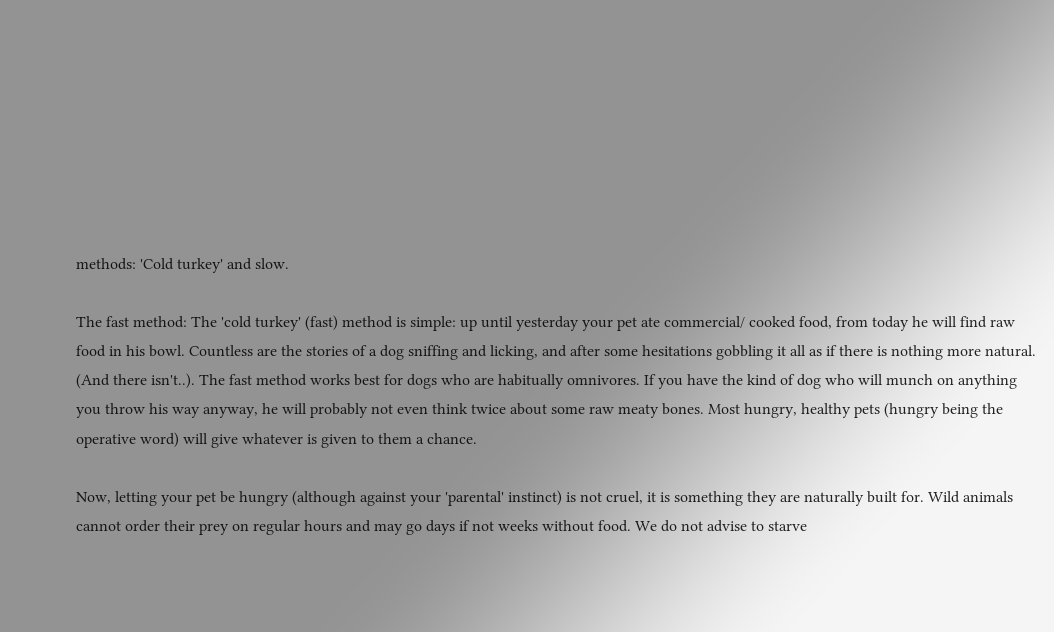methods: 'Cold turkey' and slow.

The fast method: The 'cold turkey' (fast) method is simple: up until yesterday your pet ate commercial/ cooked food, from today he will find raw food in his bowl. Countless are the stories of a dog sniffing and licking, and after some hesitations gobbling it all as if there is nothing more natural. (And there isn't..). The fast method works best for dogs who are habitually omnivores. If you have the kind of dog who will munch on anything you throw his way anyway, he will probably not even think twice about some raw meaty bones. Most hungry, healthy pets (hungry being the operative word) will give whatever is given to them a chance.

Now, letting your pet be hungry (although against your 'parental' instinct) is not cruel, it is something they are naturally built for. Wild animals cannot order their prey on regular hours and may go days if not weeks without food. We do not advise to starve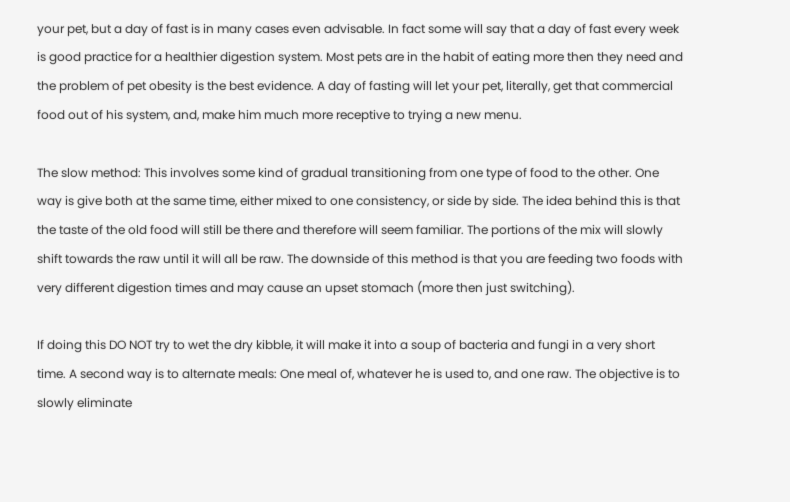your pet, but a day of fast is in many cases even advisable. In fact some will say that a day of fast every week is good practice for a healthier digestion system. Most pets are in the habit of eating more then they need and the problem of pet obesity is the best evidence. A day of fasting will let your pet, literally, get that commercial food out of his system, and, make him much more receptive to trying a new menu.

The slow method: This involves some kind of gradual transitioning from one type of food to the other. One way is give both at the same time, either mixed to one consistency, or side by side. The idea behind this is that the taste of the old food will still be there and therefore will seem familiar. The portions of the mix will slowly shift towards the raw until it will all be raw. The downside of this method is that you are feeding two foods with very different digestion times and may cause an upset stomach (more then just switching).

If doing this DO NOT try to wet the dry kibble, it will make it into a soup of bacteria and fungi in a very short time. A second way is to alternate meals: One meal of, whatever he is used to, and one raw. The objective is to slowly eliminate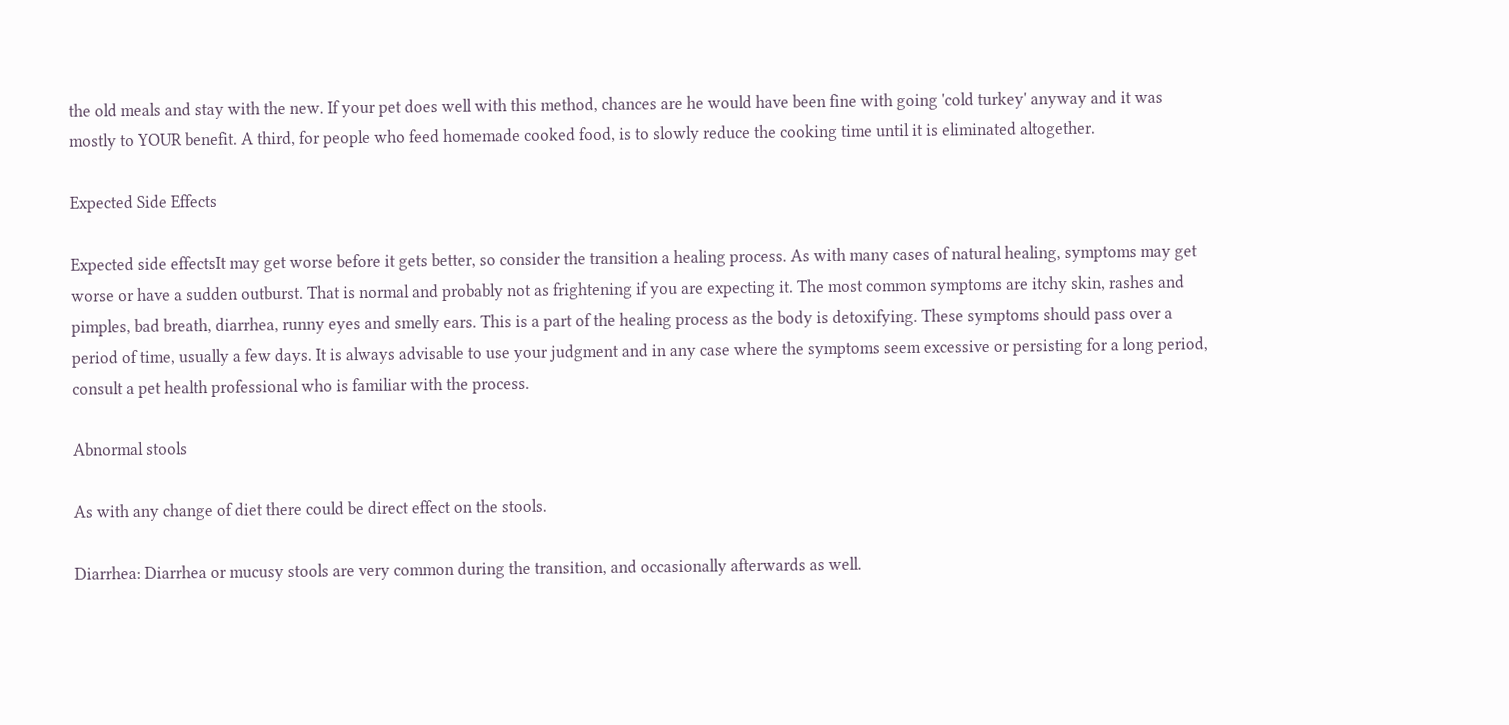the old meals and stay with the new. If your pet does well with this method, chances are he would have been fine with going 'cold turkey' anyway and it was mostly to YOUR benefit. A third, for people who feed homemade cooked food, is to slowly reduce the cooking time until it is eliminated altogether.

Expected Side Effects

Expected side effectsIt may get worse before it gets better, so consider the transition a healing process. As with many cases of natural healing, symptoms may get worse or have a sudden outburst. That is normal and probably not as frightening if you are expecting it. The most common symptoms are itchy skin, rashes and pimples, bad breath, diarrhea, runny eyes and smelly ears. This is a part of the healing process as the body is detoxifying. These symptoms should pass over a period of time, usually a few days. It is always advisable to use your judgment and in any case where the symptoms seem excessive or persisting for a long period, consult a pet health professional who is familiar with the process.

Abnormal stools

As with any change of diet there could be direct effect on the stools.

Diarrhea: Diarrhea or mucusy stools are very common during the transition, and occasionally afterwards as well.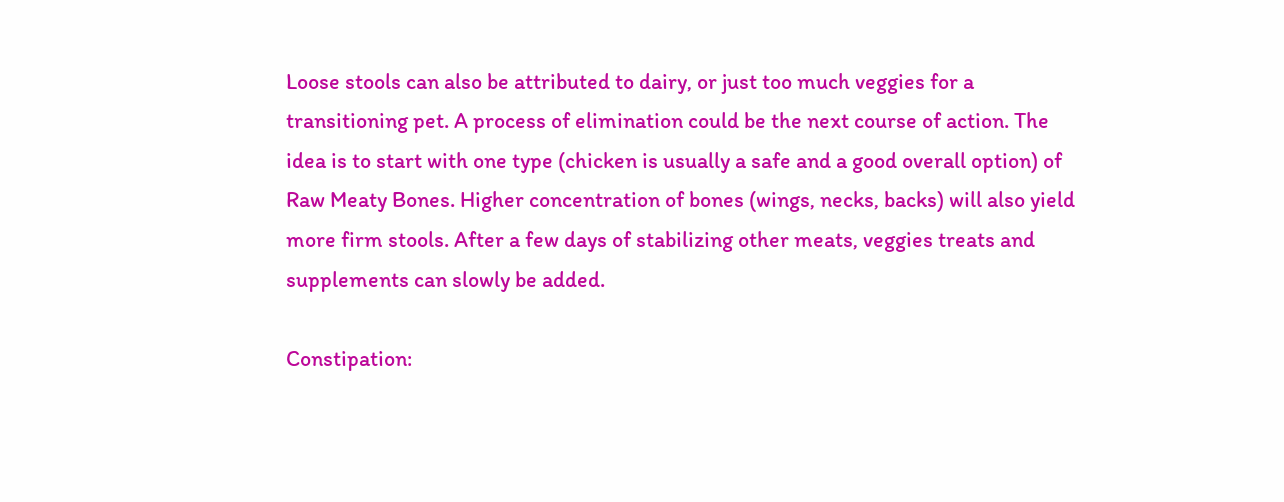Loose stools can also be attributed to dairy, or just too much veggies for a transitioning pet. A process of elimination could be the next course of action. The idea is to start with one type (chicken is usually a safe and a good overall option) of Raw Meaty Bones. Higher concentration of bones (wings, necks, backs) will also yield more firm stools. After a few days of stabilizing other meats, veggies treats and supplements can slowly be added.

Constipation: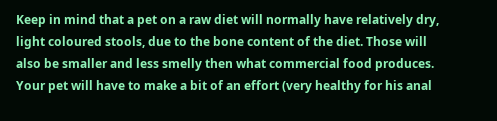Keep in mind that a pet on a raw diet will normally have relatively dry, light coloured stools, due to the bone content of the diet. Those will also be smaller and less smelly then what commercial food produces. Your pet will have to make a bit of an effort (very healthy for his anal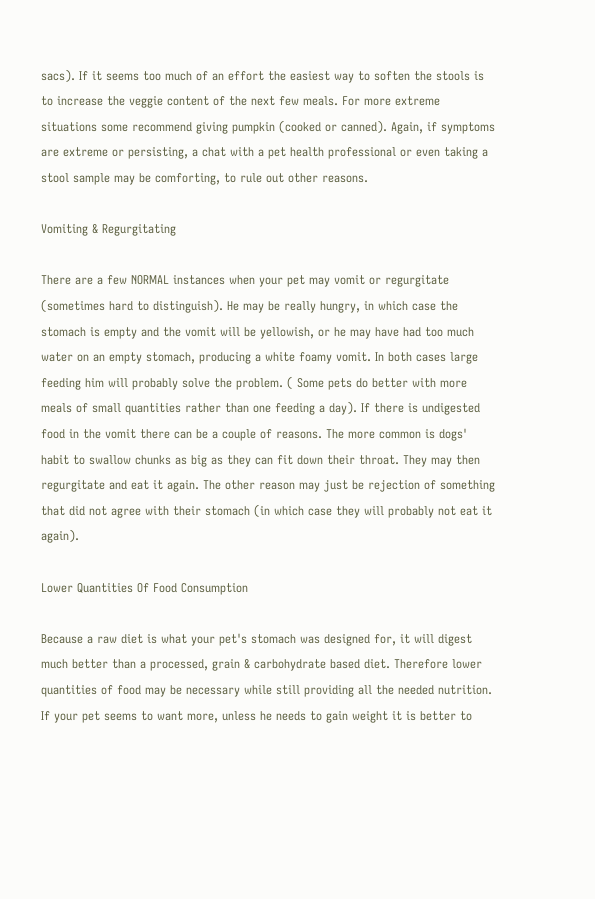sacs). If it seems too much of an effort the easiest way to soften the stools is to increase the veggie content of the next few meals. For more extreme situations some recommend giving pumpkin (cooked or canned). Again, if symptoms are extreme or persisting, a chat with a pet health professional or even taking a stool sample may be comforting, to rule out other reasons.

Vomiting & Regurgitating

There are a few NORMAL instances when your pet may vomit or regurgitate (sometimes hard to distinguish). He may be really hungry, in which case the stomach is empty and the vomit will be yellowish, or he may have had too much water on an empty stomach, producing a white foamy vomit. In both cases large feeding him will probably solve the problem. ( Some pets do better with more meals of small quantities rather than one feeding a day). If there is undigested food in the vomit there can be a couple of reasons. The more common is dogs' habit to swallow chunks as big as they can fit down their throat. They may then regurgitate and eat it again. The other reason may just be rejection of something that did not agree with their stomach (in which case they will probably not eat it again).

Lower Quantities Of Food Consumption

Because a raw diet is what your pet's stomach was designed for, it will digest much better than a processed, grain & carbohydrate based diet. Therefore lower quantities of food may be necessary while still providing all the needed nutrition. If your pet seems to want more, unless he needs to gain weight it is better to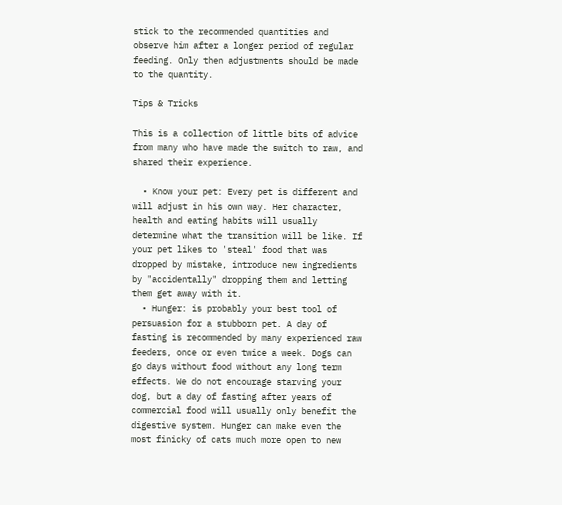stick to the recommended quantities and observe him after a longer period of regular feeding. Only then adjustments should be made to the quantity.

Tips & Tricks

This is a collection of little bits of advice from many who have made the switch to raw, and shared their experience.

  • Know your pet: Every pet is different and will adjust in his own way. Her character, health and eating habits will usually determine what the transition will be like. If your pet likes to 'steal' food that was dropped by mistake, introduce new ingredients by "accidentally" dropping them and letting them get away with it.
  • Hunger: is probably your best tool of persuasion for a stubborn pet. A day of fasting is recommended by many experienced raw feeders, once or even twice a week. Dogs can go days without food without any long term effects. We do not encourage starving your dog, but a day of fasting after years of commercial food will usually only benefit the digestive system. Hunger can make even the most finicky of cats much more open to new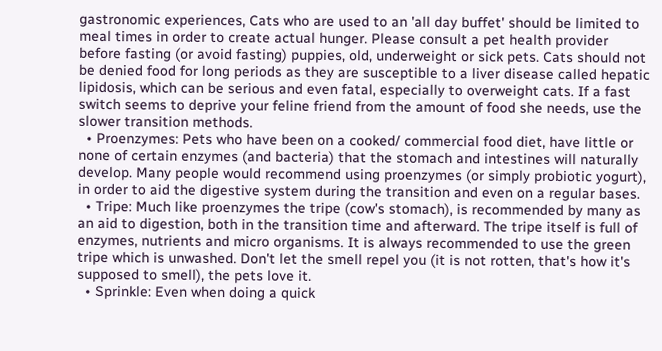gastronomic experiences, Cats who are used to an 'all day buffet' should be limited to meal times in order to create actual hunger. Please consult a pet health provider before fasting (or avoid fasting) puppies, old, underweight or sick pets. Cats should not be denied food for long periods as they are susceptible to a liver disease called hepatic lipidosis, which can be serious and even fatal, especially to overweight cats. If a fast switch seems to deprive your feline friend from the amount of food she needs, use the slower transition methods.
  • Proenzymes: Pets who have been on a cooked/ commercial food diet, have little or none of certain enzymes (and bacteria) that the stomach and intestines will naturally develop. Many people would recommend using proenzymes (or simply probiotic yogurt), in order to aid the digestive system during the transition and even on a regular bases.
  • Tripe: Much like proenzymes the tripe (cow's stomach), is recommended by many as an aid to digestion, both in the transition time and afterward. The tripe itself is full of enzymes, nutrients and micro organisms. It is always recommended to use the green tripe which is unwashed. Don't let the smell repel you (it is not rotten, that's how it's supposed to smell), the pets love it.
  • Sprinkle: Even when doing a quick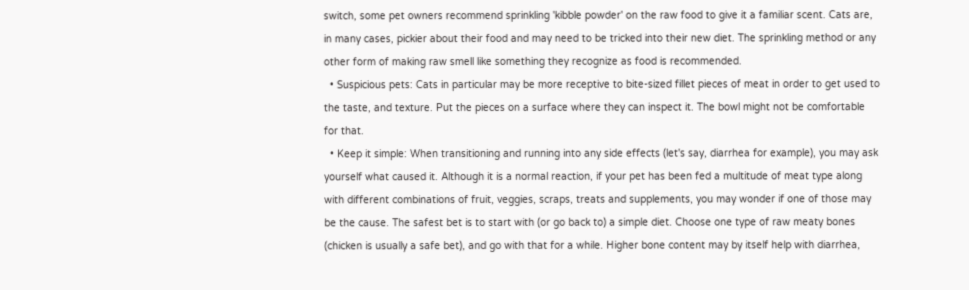switch, some pet owners recommend sprinkling 'kibble powder' on the raw food to give it a familiar scent. Cats are, in many cases, pickier about their food and may need to be tricked into their new diet. The sprinkling method or any other form of making raw smell like something they recognize as food is recommended.
  • Suspicious pets: Cats in particular may be more receptive to bite-sized fillet pieces of meat in order to get used to the taste, and texture. Put the pieces on a surface where they can inspect it. The bowl might not be comfortable for that.
  • Keep it simple: When transitioning and running into any side effects (let's say, diarrhea for example), you may ask yourself what caused it. Although it is a normal reaction, if your pet has been fed a multitude of meat type along with different combinations of fruit, veggies, scraps, treats and supplements, you may wonder if one of those may be the cause. The safest bet is to start with (or go back to) a simple diet. Choose one type of raw meaty bones (chicken is usually a safe bet), and go with that for a while. Higher bone content may by itself help with diarrhea,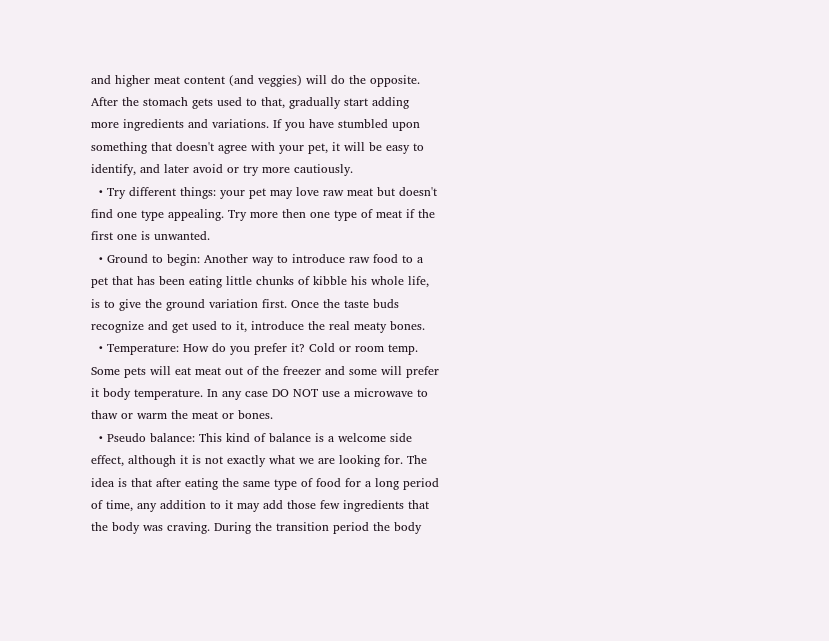and higher meat content (and veggies) will do the opposite. After the stomach gets used to that, gradually start adding more ingredients and variations. If you have stumbled upon something that doesn't agree with your pet, it will be easy to identify, and later avoid or try more cautiously.
  • Try different things: your pet may love raw meat but doesn't find one type appealing. Try more then one type of meat if the first one is unwanted.
  • Ground to begin: Another way to introduce raw food to a pet that has been eating little chunks of kibble his whole life, is to give the ground variation first. Once the taste buds recognize and get used to it, introduce the real meaty bones.
  • Temperature: How do you prefer it? Cold or room temp. Some pets will eat meat out of the freezer and some will prefer it body temperature. In any case DO NOT use a microwave to thaw or warm the meat or bones.
  • Pseudo balance: This kind of balance is a welcome side effect, although it is not exactly what we are looking for. The idea is that after eating the same type of food for a long period of time, any addition to it may add those few ingredients that the body was craving. During the transition period the body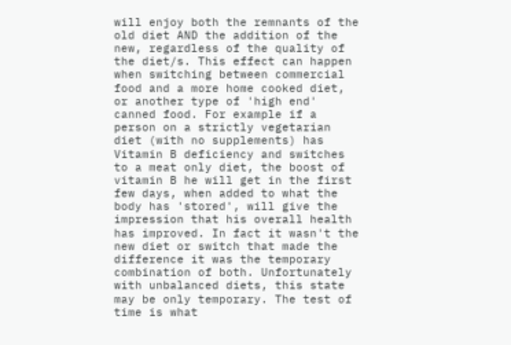will enjoy both the remnants of the old diet AND the addition of the new, regardless of the quality of the diet/s. This effect can happen when switching between commercial food and a more home cooked diet, or another type of 'high end' canned food. For example if a person on a strictly vegetarian diet (with no supplements) has Vitamin B deficiency and switches to a meat only diet, the boost of vitamin B he will get in the first few days, when added to what the body has 'stored', will give the impression that his overall health has improved. In fact it wasn't the new diet or switch that made the difference it was the temporary combination of both. Unfortunately with unbalanced diets, this state may be only temporary. The test of time is what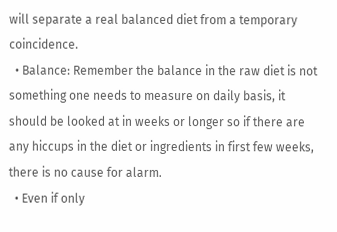will separate a real balanced diet from a temporary coincidence.
  • Balance: Remember the balance in the raw diet is not something one needs to measure on daily basis, it should be looked at in weeks or longer so if there are any hiccups in the diet or ingredients in first few weeks, there is no cause for alarm.
  • Even if only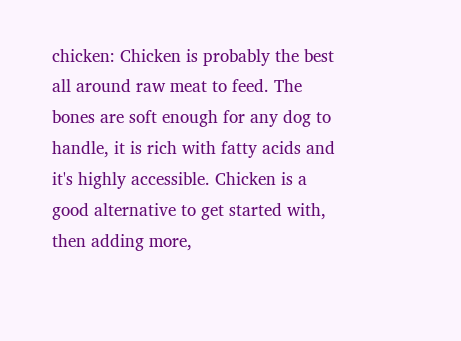chicken: Chicken is probably the best all around raw meat to feed. The bones are soft enough for any dog to handle, it is rich with fatty acids and it's highly accessible. Chicken is a good alternative to get started with, then adding more,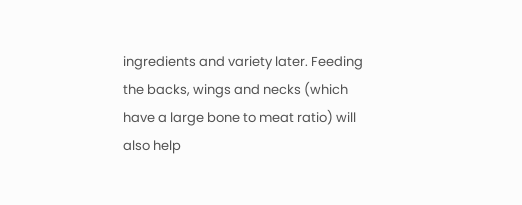ingredients and variety later. Feeding the backs, wings and necks (which have a large bone to meat ratio) will also help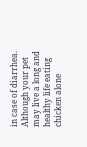in case of diarrhea. Although your pet may live a long and healthy life eating chicken alone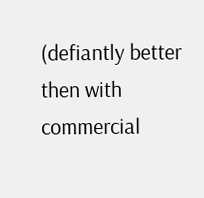(defiantly better then with commercial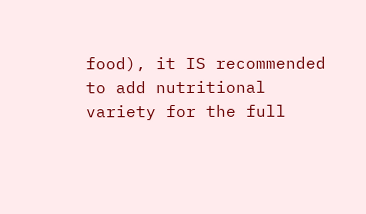food), it IS recommended to add nutritional variety for the full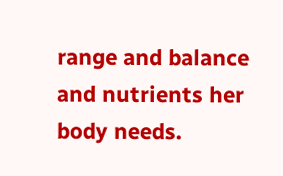range and balance and nutrients her body needs.